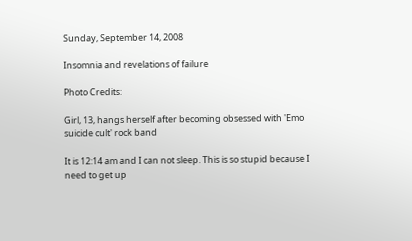Sunday, September 14, 2008

Insomnia and revelations of failure

Photo Credits:

Girl, 13, hangs herself after becoming obsessed with 'Emo suicide cult' rock band

It is 12:14 am and I can not sleep. This is so stupid because I need to get up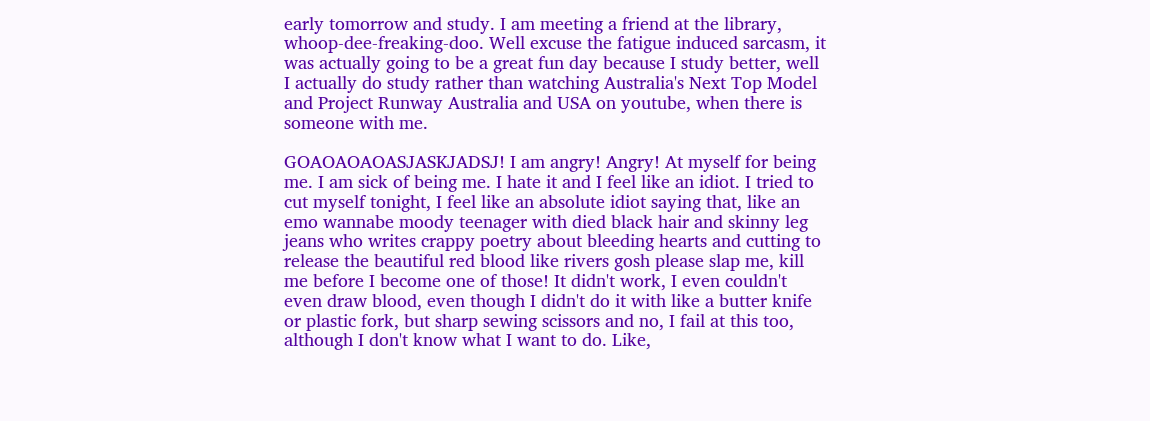early tomorrow and study. I am meeting a friend at the library, whoop-dee-freaking-doo. Well excuse the fatigue induced sarcasm, it was actually going to be a great fun day because I study better, well I actually do study rather than watching Australia's Next Top Model and Project Runway Australia and USA on youtube, when there is someone with me.

GOAOAOAOASJASKJADSJ! I am angry! Angry! At myself for being me. I am sick of being me. I hate it and I feel like an idiot. I tried to cut myself tonight, I feel like an absolute idiot saying that, like an emo wannabe moody teenager with died black hair and skinny leg jeans who writes crappy poetry about bleeding hearts and cutting to release the beautiful red blood like rivers gosh please slap me, kill me before I become one of those! It didn't work, I even couldn't even draw blood, even though I didn't do it with like a butter knife or plastic fork, but sharp sewing scissors and no, I fail at this too, although I don't know what I want to do. Like,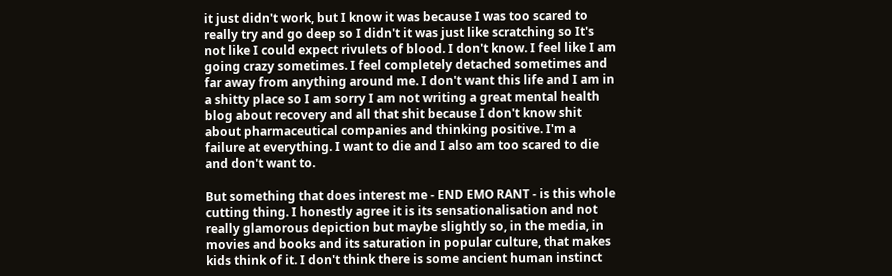it just didn't work, but I know it was because I was too scared to really try and go deep so I didn't it was just like scratching so It's not like I could expect rivulets of blood. I don't know. I feel like I am going crazy sometimes. I feel completely detached sometimes and far away from anything around me. I don't want this life and I am in a shitty place so I am sorry I am not writing a great mental health blog about recovery and all that shit because I don't know shit about pharmaceutical companies and thinking positive. I'm a failure at everything. I want to die and I also am too scared to die and don't want to.

But something that does interest me - END EMO RANT - is this whole cutting thing. I honestly agree it is its sensationalisation and not really glamorous depiction but maybe slightly so, in the media, in movies and books and its saturation in popular culture, that makes kids think of it. I don't think there is some ancient human instinct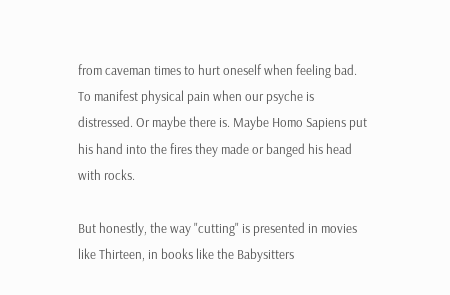from caveman times to hurt oneself when feeling bad. To manifest physical pain when our psyche is distressed. Or maybe there is. Maybe Homo Sapiens put his hand into the fires they made or banged his head with rocks.

But honestly, the way "cutting" is presented in movies like Thirteen, in books like the Babysitters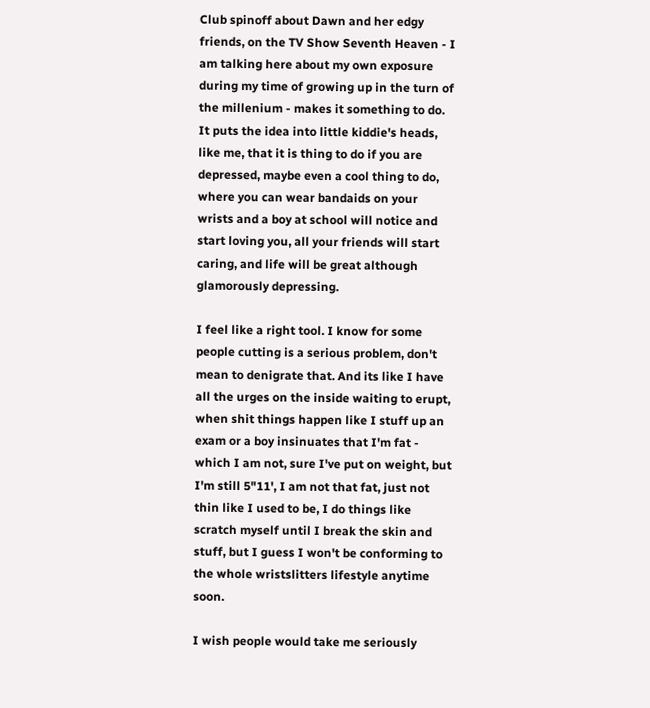Club spinoff about Dawn and her edgy friends, on the TV Show Seventh Heaven - I am talking here about my own exposure during my time of growing up in the turn of the millenium - makes it something to do. It puts the idea into little kiddie's heads, like me, that it is thing to do if you are depressed, maybe even a cool thing to do, where you can wear bandaids on your wrists and a boy at school will notice and start loving you, all your friends will start caring, and life will be great although glamorously depressing.

I feel like a right tool. I know for some people cutting is a serious problem, don't mean to denigrate that. And its like I have all the urges on the inside waiting to erupt, when shit things happen like I stuff up an exam or a boy insinuates that I'm fat - which I am not, sure I've put on weight, but I'm still 5"11', I am not that fat, just not thin like I used to be, I do things like scratch myself until I break the skin and stuff, but I guess I won't be conforming to the whole wristslitters lifestyle anytime soon.

I wish people would take me seriously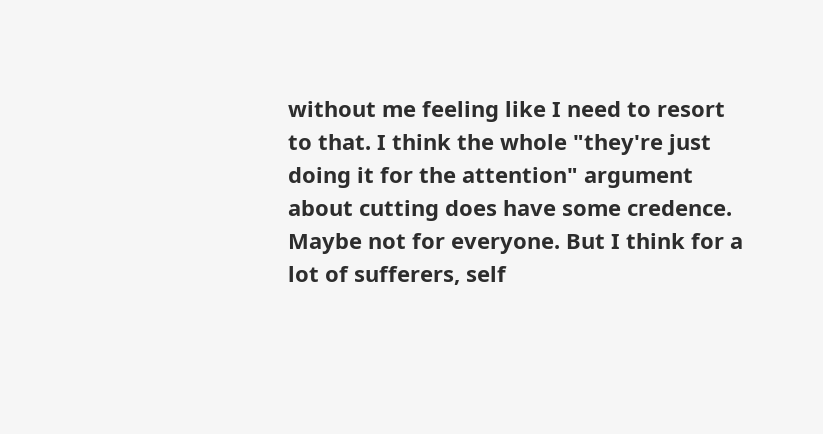without me feeling like I need to resort to that. I think the whole "they're just doing it for the attention" argument about cutting does have some credence. Maybe not for everyone. But I think for a lot of sufferers, self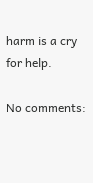harm is a cry for help.

No comments: